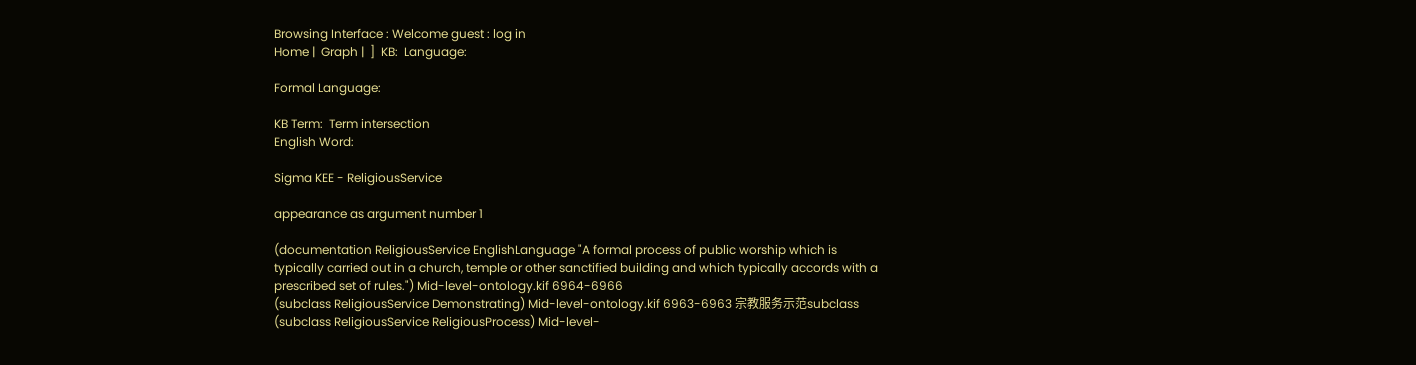Browsing Interface : Welcome guest : log in
Home |  Graph |  ]  KB:  Language:

Formal Language:

KB Term:  Term intersection
English Word:

Sigma KEE - ReligiousService

appearance as argument number 1

(documentation ReligiousService EnglishLanguage "A formal process of public worship which is typically carried out in a church, temple or other sanctified building and which typically accords with a prescribed set of rules.") Mid-level-ontology.kif 6964-6966
(subclass ReligiousService Demonstrating) Mid-level-ontology.kif 6963-6963 宗教服务示范subclass
(subclass ReligiousService ReligiousProcess) Mid-level-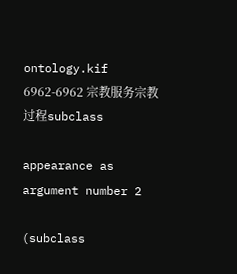ontology.kif 6962-6962 宗教服务宗教过程subclass

appearance as argument number 2

(subclass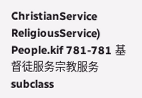ChristianService ReligiousService) People.kif 781-781 基督徒服务宗教服务subclass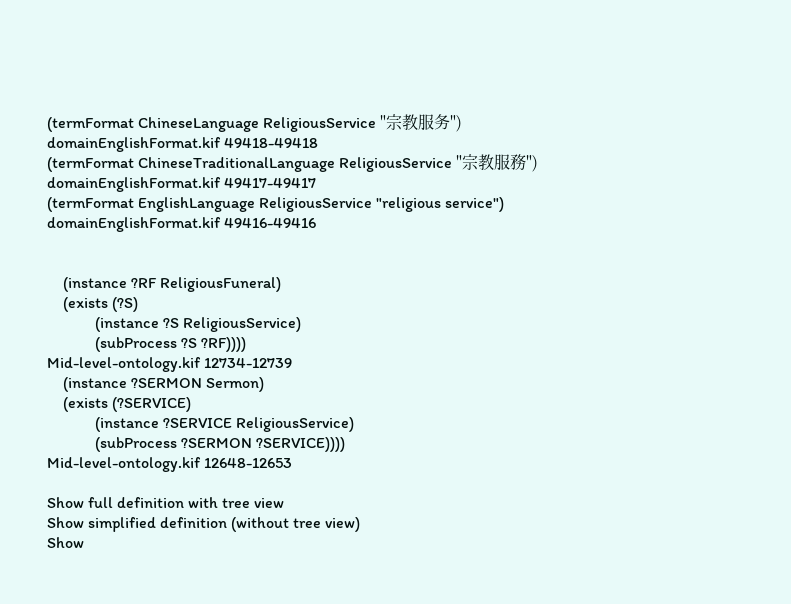(termFormat ChineseLanguage ReligiousService "宗教服务") domainEnglishFormat.kif 49418-49418
(termFormat ChineseTraditionalLanguage ReligiousService "宗教服務") domainEnglishFormat.kif 49417-49417
(termFormat EnglishLanguage ReligiousService "religious service") domainEnglishFormat.kif 49416-49416


    (instance ?RF ReligiousFuneral)
    (exists (?S)
            (instance ?S ReligiousService)
            (subProcess ?S ?RF))))
Mid-level-ontology.kif 12734-12739
    (instance ?SERMON Sermon)
    (exists (?SERVICE)
            (instance ?SERVICE ReligiousService)
            (subProcess ?SERMON ?SERVICE))))
Mid-level-ontology.kif 12648-12653

Show full definition with tree view
Show simplified definition (without tree view)
Show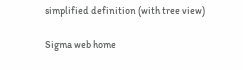simplified definition (with tree view)

Sigma web home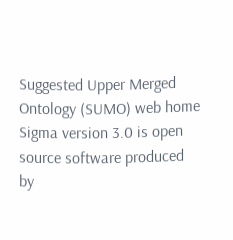Suggested Upper Merged Ontology (SUMO) web home
Sigma version 3.0 is open source software produced by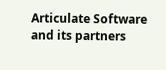Articulate Software and its partners